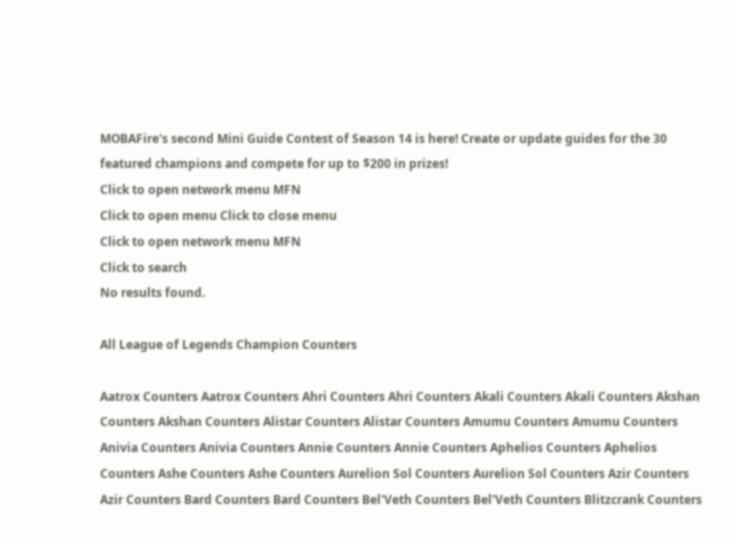MOBAFire's second Mini Guide Contest of Season 14 is here! Create or update guides for the 30 featured champions and compete for up to $200 in prizes!
Click to open network menu MFN
Click to open menu Click to close menu
Click to open network menu MFN
Click to search
No results found.

All League of Legends Champion Counters

Aatrox Counters Aatrox Counters Ahri Counters Ahri Counters Akali Counters Akali Counters Akshan Counters Akshan Counters Alistar Counters Alistar Counters Amumu Counters Amumu Counters Anivia Counters Anivia Counters Annie Counters Annie Counters Aphelios Counters Aphelios Counters Ashe Counters Ashe Counters Aurelion Sol Counters Aurelion Sol Counters Azir Counters Azir Counters Bard Counters Bard Counters Bel'Veth Counters Bel'Veth Counters Blitzcrank Counters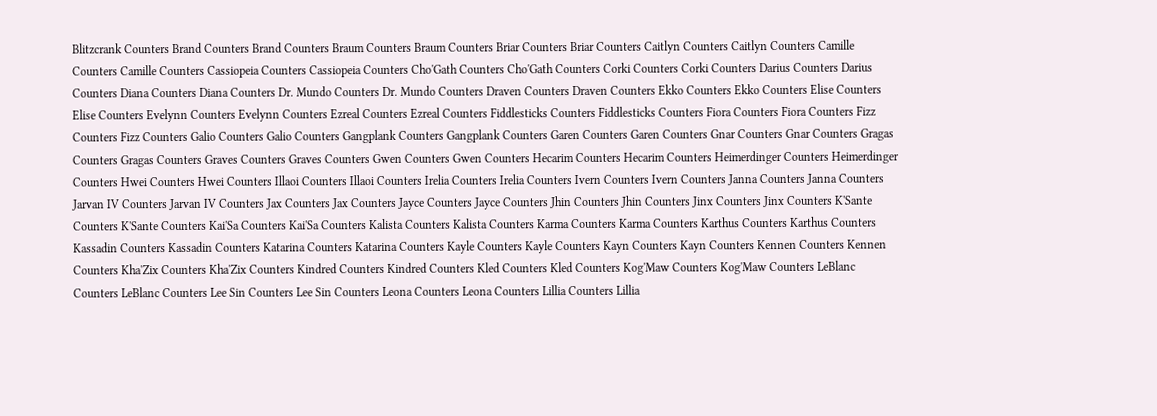Blitzcrank Counters Brand Counters Brand Counters Braum Counters Braum Counters Briar Counters Briar Counters Caitlyn Counters Caitlyn Counters Camille Counters Camille Counters Cassiopeia Counters Cassiopeia Counters Cho'Gath Counters Cho'Gath Counters Corki Counters Corki Counters Darius Counters Darius Counters Diana Counters Diana Counters Dr. Mundo Counters Dr. Mundo Counters Draven Counters Draven Counters Ekko Counters Ekko Counters Elise Counters Elise Counters Evelynn Counters Evelynn Counters Ezreal Counters Ezreal Counters Fiddlesticks Counters Fiddlesticks Counters Fiora Counters Fiora Counters Fizz Counters Fizz Counters Galio Counters Galio Counters Gangplank Counters Gangplank Counters Garen Counters Garen Counters Gnar Counters Gnar Counters Gragas Counters Gragas Counters Graves Counters Graves Counters Gwen Counters Gwen Counters Hecarim Counters Hecarim Counters Heimerdinger Counters Heimerdinger Counters Hwei Counters Hwei Counters Illaoi Counters Illaoi Counters Irelia Counters Irelia Counters Ivern Counters Ivern Counters Janna Counters Janna Counters Jarvan IV Counters Jarvan IV Counters Jax Counters Jax Counters Jayce Counters Jayce Counters Jhin Counters Jhin Counters Jinx Counters Jinx Counters K'Sante Counters K'Sante Counters Kai'Sa Counters Kai'Sa Counters Kalista Counters Kalista Counters Karma Counters Karma Counters Karthus Counters Karthus Counters Kassadin Counters Kassadin Counters Katarina Counters Katarina Counters Kayle Counters Kayle Counters Kayn Counters Kayn Counters Kennen Counters Kennen Counters Kha'Zix Counters Kha'Zix Counters Kindred Counters Kindred Counters Kled Counters Kled Counters Kog'Maw Counters Kog'Maw Counters LeBlanc Counters LeBlanc Counters Lee Sin Counters Lee Sin Counters Leona Counters Leona Counters Lillia Counters Lillia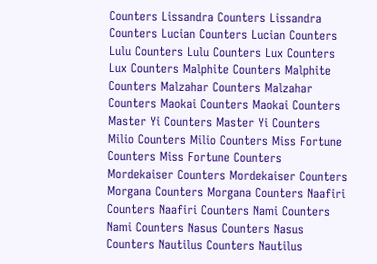Counters Lissandra Counters Lissandra Counters Lucian Counters Lucian Counters Lulu Counters Lulu Counters Lux Counters Lux Counters Malphite Counters Malphite Counters Malzahar Counters Malzahar Counters Maokai Counters Maokai Counters Master Yi Counters Master Yi Counters Milio Counters Milio Counters Miss Fortune Counters Miss Fortune Counters Mordekaiser Counters Mordekaiser Counters Morgana Counters Morgana Counters Naafiri Counters Naafiri Counters Nami Counters Nami Counters Nasus Counters Nasus Counters Nautilus Counters Nautilus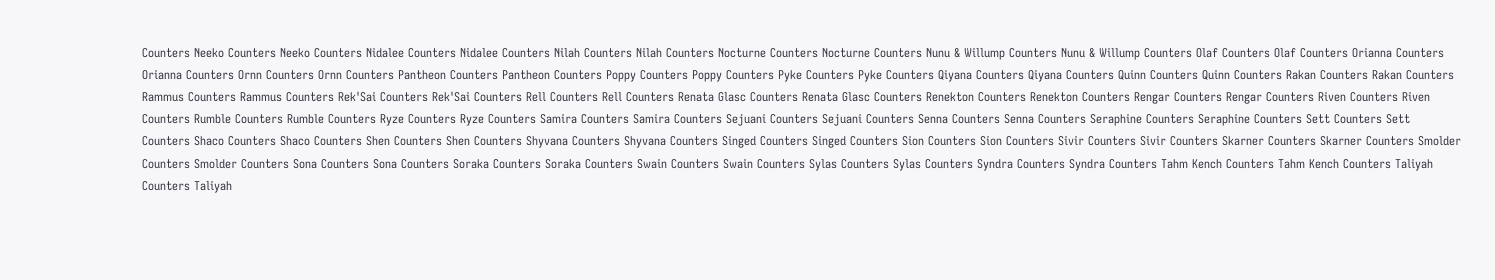Counters Neeko Counters Neeko Counters Nidalee Counters Nidalee Counters Nilah Counters Nilah Counters Nocturne Counters Nocturne Counters Nunu & Willump Counters Nunu & Willump Counters Olaf Counters Olaf Counters Orianna Counters Orianna Counters Ornn Counters Ornn Counters Pantheon Counters Pantheon Counters Poppy Counters Poppy Counters Pyke Counters Pyke Counters Qiyana Counters Qiyana Counters Quinn Counters Quinn Counters Rakan Counters Rakan Counters Rammus Counters Rammus Counters Rek'Sai Counters Rek'Sai Counters Rell Counters Rell Counters Renata Glasc Counters Renata Glasc Counters Renekton Counters Renekton Counters Rengar Counters Rengar Counters Riven Counters Riven Counters Rumble Counters Rumble Counters Ryze Counters Ryze Counters Samira Counters Samira Counters Sejuani Counters Sejuani Counters Senna Counters Senna Counters Seraphine Counters Seraphine Counters Sett Counters Sett Counters Shaco Counters Shaco Counters Shen Counters Shen Counters Shyvana Counters Shyvana Counters Singed Counters Singed Counters Sion Counters Sion Counters Sivir Counters Sivir Counters Skarner Counters Skarner Counters Smolder Counters Smolder Counters Sona Counters Sona Counters Soraka Counters Soraka Counters Swain Counters Swain Counters Sylas Counters Sylas Counters Syndra Counters Syndra Counters Tahm Kench Counters Tahm Kench Counters Taliyah Counters Taliyah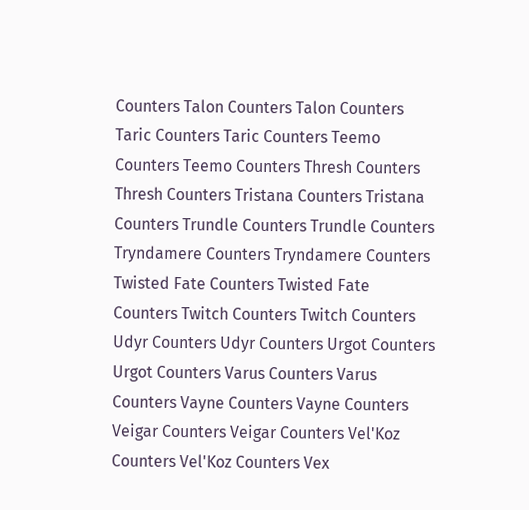Counters Talon Counters Talon Counters Taric Counters Taric Counters Teemo Counters Teemo Counters Thresh Counters Thresh Counters Tristana Counters Tristana Counters Trundle Counters Trundle Counters Tryndamere Counters Tryndamere Counters Twisted Fate Counters Twisted Fate Counters Twitch Counters Twitch Counters Udyr Counters Udyr Counters Urgot Counters Urgot Counters Varus Counters Varus Counters Vayne Counters Vayne Counters Veigar Counters Veigar Counters Vel'Koz Counters Vel'Koz Counters Vex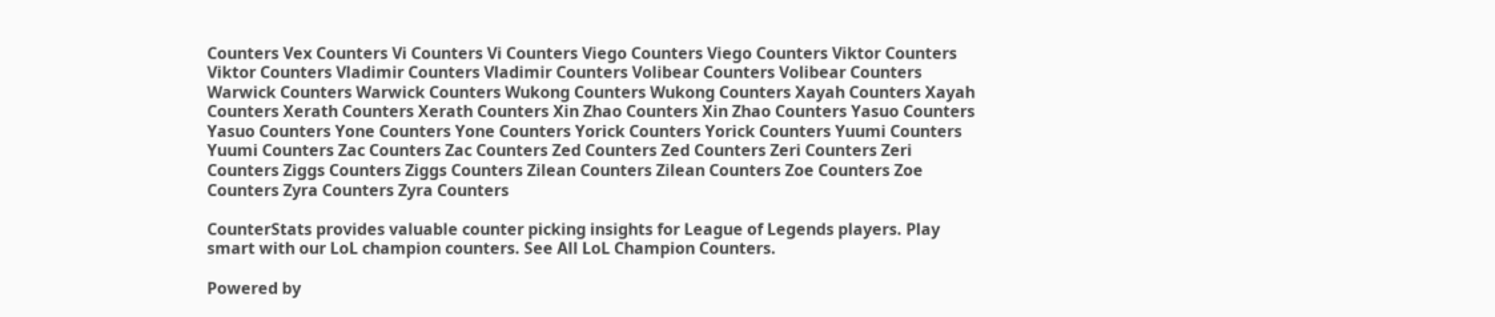Counters Vex Counters Vi Counters Vi Counters Viego Counters Viego Counters Viktor Counters Viktor Counters Vladimir Counters Vladimir Counters Volibear Counters Volibear Counters Warwick Counters Warwick Counters Wukong Counters Wukong Counters Xayah Counters Xayah Counters Xerath Counters Xerath Counters Xin Zhao Counters Xin Zhao Counters Yasuo Counters Yasuo Counters Yone Counters Yone Counters Yorick Counters Yorick Counters Yuumi Counters Yuumi Counters Zac Counters Zac Counters Zed Counters Zed Counters Zeri Counters Zeri Counters Ziggs Counters Ziggs Counters Zilean Counters Zilean Counters Zoe Counters Zoe Counters Zyra Counters Zyra Counters

CounterStats provides valuable counter picking insights for League of Legends players. Play smart with our LoL champion counters. See All LoL Champion Counters.

Powered by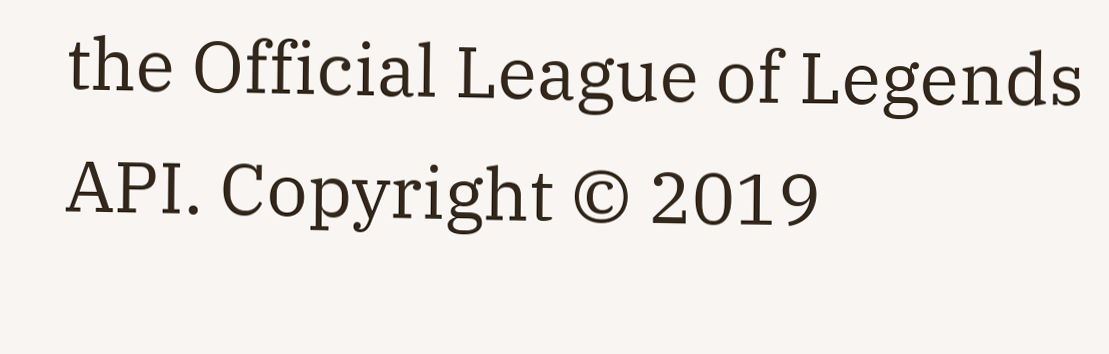the Official League of Legends API. Copyright © 2019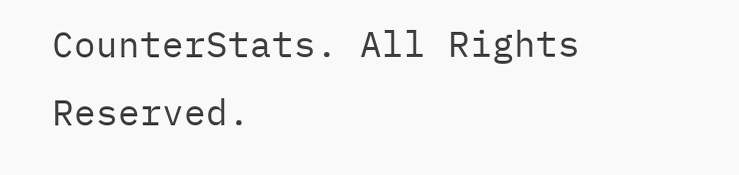CounterStats. All Rights Reserved.